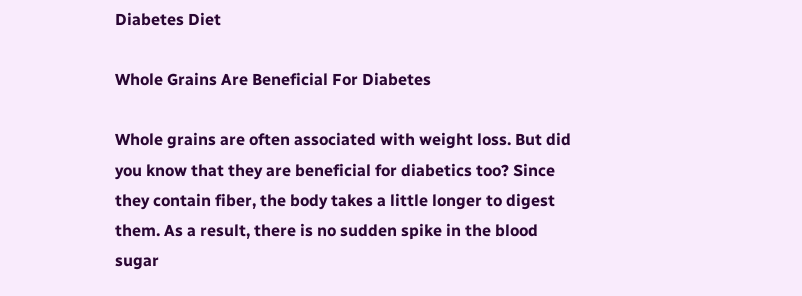Diabetes Diet

Whole Grains Are Beneficial For Diabetes

Whole grains are often associated with weight loss. But did you know that they are beneficial for diabetics too? Since they contain fiber, the body takes a little longer to digest them. As a result, there is no sudden spike in the blood sugar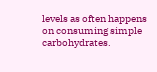levels as often happens on consuming simple carbohydrates.